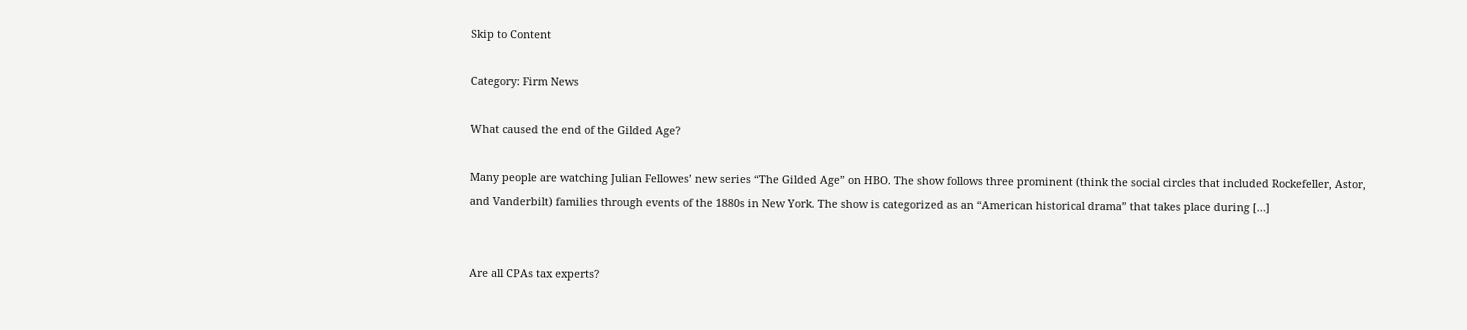Skip to Content

Category: Firm News

What caused the end of the Gilded Age?

Many people are watching Julian Fellowes’ new series “The Gilded Age” on HBO. The show follows three prominent (think the social circles that included Rockefeller, Astor, and Vanderbilt) families through events of the 1880s in New York. The show is categorized as an “American historical drama” that takes place during […]


Are all CPAs tax experts?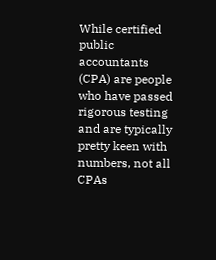While certified public accountants (CPA) are people who have passed rigorous testing and are typically pretty keen with numbers, not all CPAs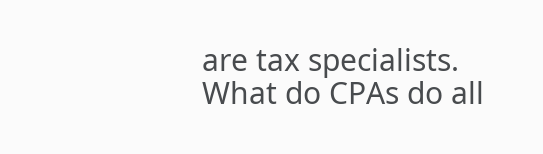are tax specialists. What do CPAs do all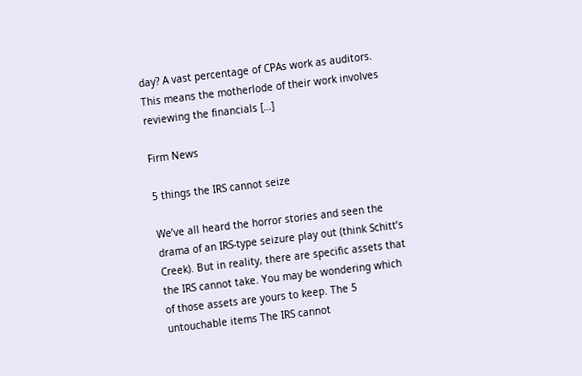day? A vast percentage of CPAs work as auditors. This means the motherlode of their work involves reviewing the financials […]

Firm News

5 things the IRS cannot seize

We’ve all heard the horror stories and seen the drama of an IRS-type seizure play out (think Schitt’s Creek). But in reality, there are specific assets that the IRS cannot take. You may be wondering which of those assets are yours to keep. The 5 untouchable items The IRS cannot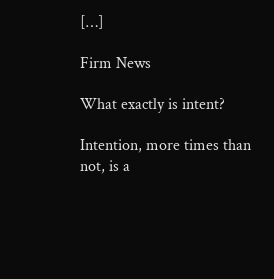[…]

Firm News

What exactly is intent?

Intention, more times than not, is a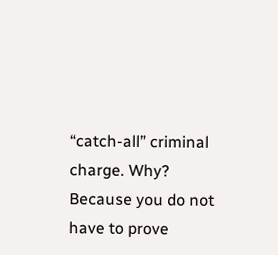“catch-all” criminal charge. Why? Because you do not have to prove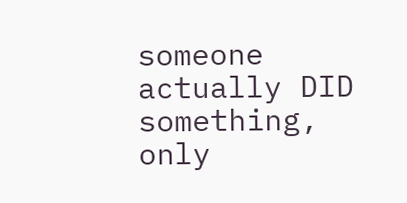someone actually DID something, only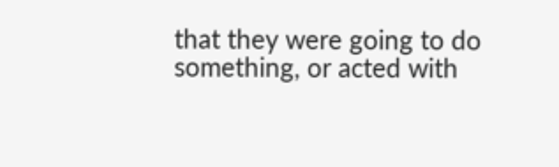that they were going to do something, or acted with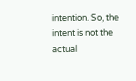intention. So, the intent is not the actual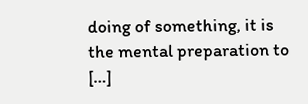doing of something, it is the mental preparation to […]